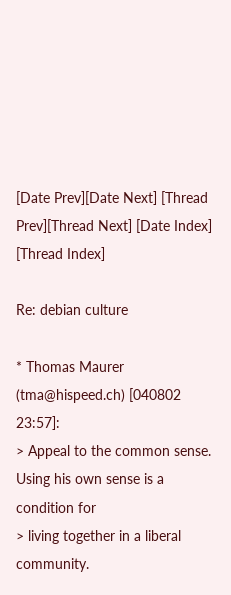[Date Prev][Date Next] [Thread Prev][Thread Next] [Date Index] [Thread Index]

Re: debian culture

* Thomas Maurer (tma@hispeed.ch) [040802 23:57]:
> Appeal to the common sense. Using his own sense is a condition for
> living together in a liberal community.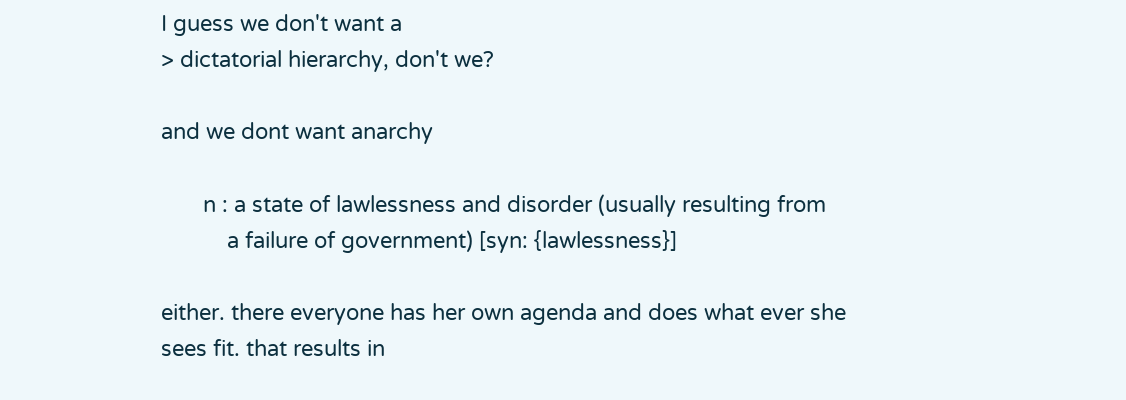I guess we don't want a
> dictatorial hierarchy, don't we?

and we dont want anarchy

       n : a state of lawlessness and disorder (usually resulting from
           a failure of government) [syn: {lawlessness}]

either. there everyone has her own agenda and does what ever she
sees fit. that results in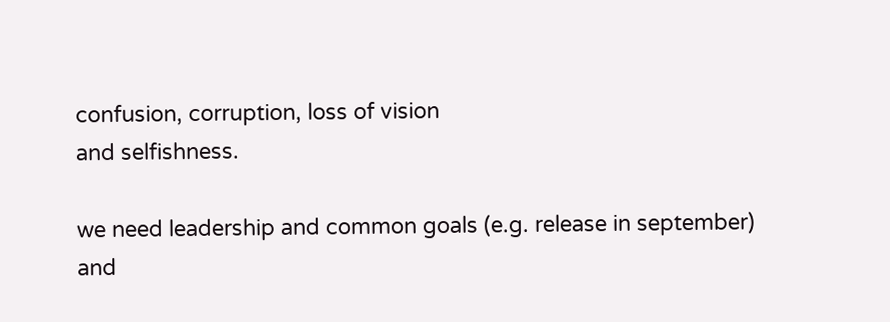confusion, corruption, loss of vision
and selfishness.

we need leadership and common goals (e.g. release in september)
and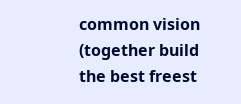common vision (together build the best freest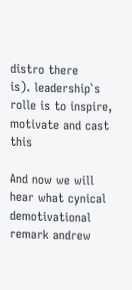distro there
is). leadership`s rolle is to inspire, motivate and cast this

And now we will hear what cynical demotivational remark andrew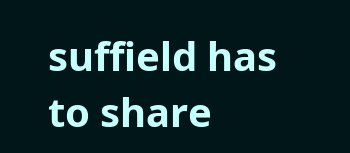suffield has to share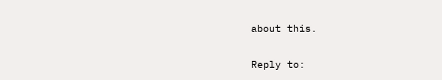about this.

Reply to: